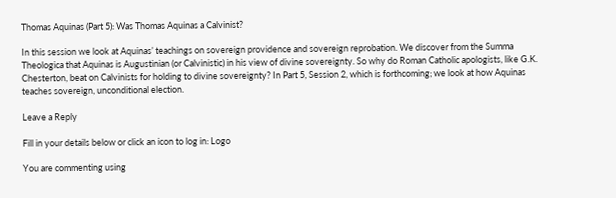Thomas Aquinas (Part 5): Was Thomas Aquinas a Calvinist?

In this session we look at Aquinas’ teachings on sovereign providence and sovereign reprobation. We discover from the Summa Theologica that Aquinas is Augustinian (or Calvinistic) in his view of divine sovereignty. So why do Roman Catholic apologists, like G.K. Chesterton, beat on Calvinists for holding to divine sovereignty? In Part 5, Session 2, which is forthcoming; we look at how Aquinas teaches sovereign, unconditional election.

Leave a Reply

Fill in your details below or click an icon to log in: Logo

You are commenting using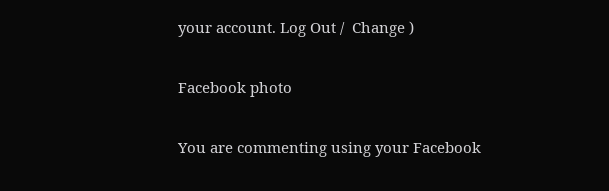your account. Log Out /  Change )

Facebook photo

You are commenting using your Facebook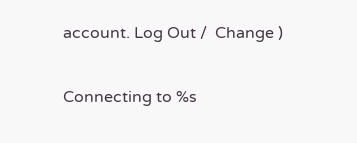account. Log Out /  Change )

Connecting to %s